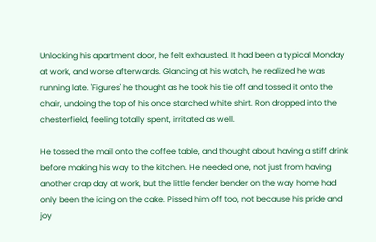Unlocking his apartment door, he felt exhausted. It had been a typical Monday at work, and worse afterwards. Glancing at his watch, he realized he was running late. 'Figures' he thought as he took his tie off and tossed it onto the chair, undoing the top of his once starched white shirt. Ron dropped into the chesterfield, feeling totally spent, irritated as well.

He tossed the mail onto the coffee table, and thought about having a stiff drink before making his way to the kitchen. He needed one, not just from having another crap day at work, but the little fender bender on the way home had only been the icing on the cake. Pissed him off too, not because his pride and joy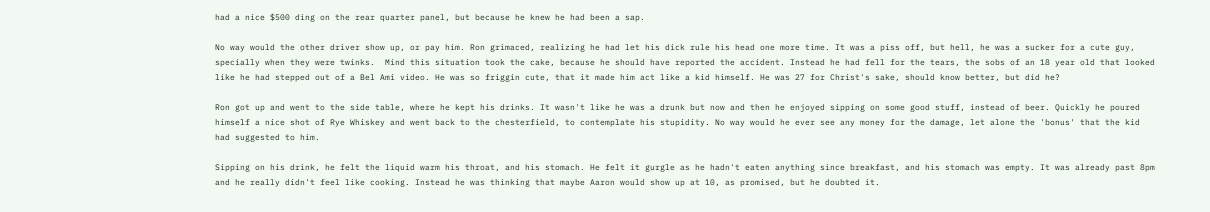had a nice $500 ding on the rear quarter panel, but because he knew he had been a sap.

No way would the other driver show up, or pay him. Ron grimaced, realizing he had let his dick rule his head one more time. It was a piss off, but hell, he was a sucker for a cute guy, specially when they were twinks.  Mind this situation took the cake, because he should have reported the accident. Instead he had fell for the tears, the sobs of an 18 year old that looked like he had stepped out of a Bel Ami video. He was so friggin cute, that it made him act like a kid himself. He was 27 for Christ's sake, should know better, but did he?

Ron got up and went to the side table, where he kept his drinks. It wasn't like he was a drunk but now and then he enjoyed sipping on some good stuff, instead of beer. Quickly he poured himself a nice shot of Rye Whiskey and went back to the chesterfield, to contemplate his stupidity. No way would he ever see any money for the damage, let alone the 'bonus' that the kid had suggested to him.

Sipping on his drink, he felt the liquid warm his throat, and his stomach. He felt it gurgle as he hadn't eaten anything since breakfast, and his stomach was empty. It was already past 8pm and he really didn't feel like cooking. Instead he was thinking that maybe Aaron would show up at 10, as promised, but he doubted it.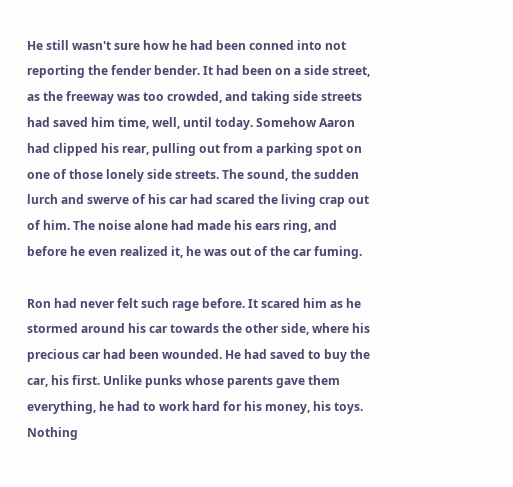He still wasn't sure how he had been conned into not reporting the fender bender. It had been on a side street, as the freeway was too crowded, and taking side streets had saved him time, well, until today. Somehow Aaron had clipped his rear, pulling out from a parking spot on one of those lonely side streets. The sound, the sudden lurch and swerve of his car had scared the living crap out of him. The noise alone had made his ears ring, and before he even realized it, he was out of the car fuming.

Ron had never felt such rage before. It scared him as he stormed around his car towards the other side, where his precious car had been wounded. He had saved to buy the car, his first. Unlike punks whose parents gave them everything, he had to work hard for his money, his toys. Nothing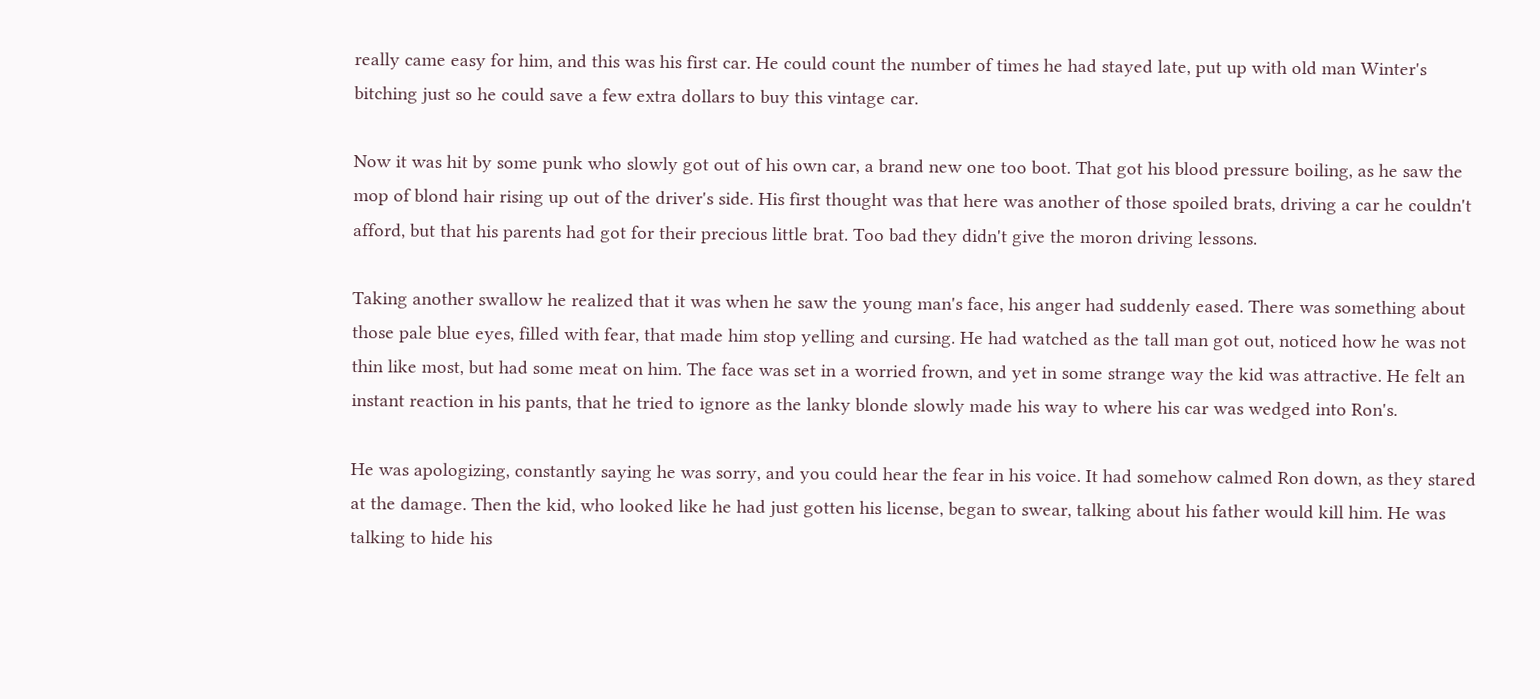really came easy for him, and this was his first car. He could count the number of times he had stayed late, put up with old man Winter's bitching just so he could save a few extra dollars to buy this vintage car.

Now it was hit by some punk who slowly got out of his own car, a brand new one too boot. That got his blood pressure boiling, as he saw the mop of blond hair rising up out of the driver's side. His first thought was that here was another of those spoiled brats, driving a car he couldn't afford, but that his parents had got for their precious little brat. Too bad they didn't give the moron driving lessons.

Taking another swallow he realized that it was when he saw the young man's face, his anger had suddenly eased. There was something about those pale blue eyes, filled with fear, that made him stop yelling and cursing. He had watched as the tall man got out, noticed how he was not thin like most, but had some meat on him. The face was set in a worried frown, and yet in some strange way the kid was attractive. He felt an instant reaction in his pants, that he tried to ignore as the lanky blonde slowly made his way to where his car was wedged into Ron's.

He was apologizing, constantly saying he was sorry, and you could hear the fear in his voice. It had somehow calmed Ron down, as they stared at the damage. Then the kid, who looked like he had just gotten his license, began to swear, talking about his father would kill him. He was talking to hide his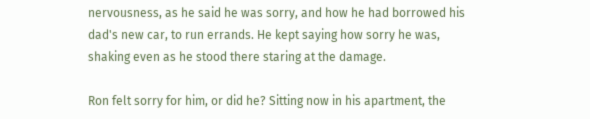nervousness, as he said he was sorry, and how he had borrowed his dad's new car, to run errands. He kept saying how sorry he was, shaking even as he stood there staring at the damage.

Ron felt sorry for him, or did he? Sitting now in his apartment, the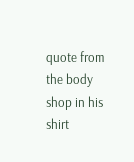quote from the body shop in his shirt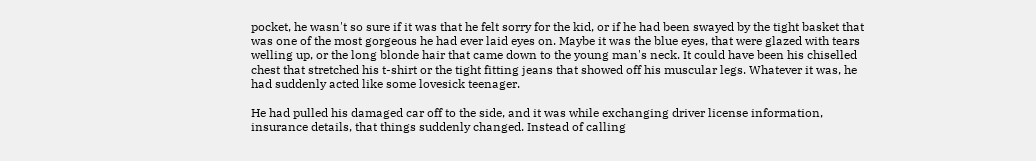pocket, he wasn't so sure if it was that he felt sorry for the kid, or if he had been swayed by the tight basket that was one of the most gorgeous he had ever laid eyes on. Maybe it was the blue eyes, that were glazed with tears welling up, or the long blonde hair that came down to the young man's neck. It could have been his chiselled chest that stretched his t-shirt or the tight fitting jeans that showed off his muscular legs. Whatever it was, he had suddenly acted like some lovesick teenager.

He had pulled his damaged car off to the side, and it was while exchanging driver license information, insurance details, that things suddenly changed. Instead of calling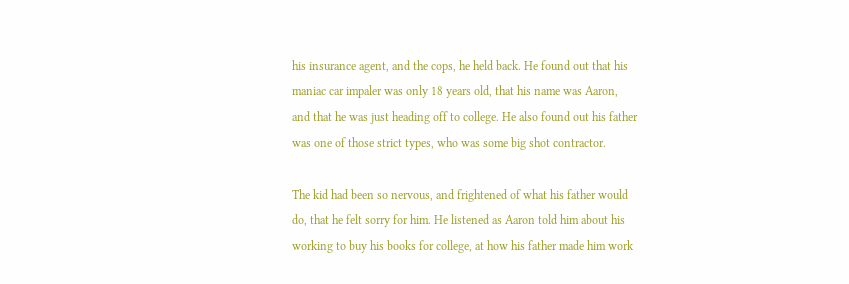his insurance agent, and the cops, he held back. He found out that his maniac car impaler was only 18 years old, that his name was Aaron, and that he was just heading off to college. He also found out his father was one of those strict types, who was some big shot contractor.

The kid had been so nervous, and frightened of what his father would do, that he felt sorry for him. He listened as Aaron told him about his working to buy his books for college, at how his father made him work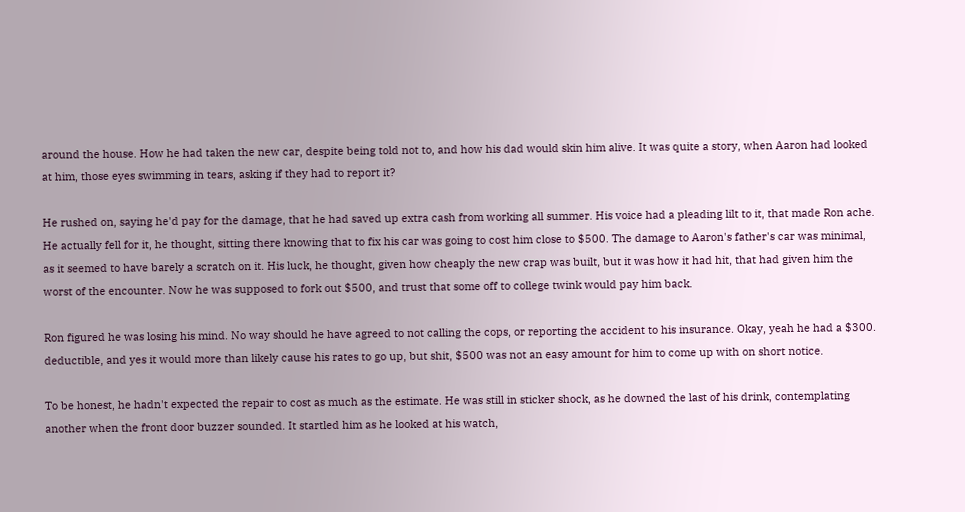around the house. How he had taken the new car, despite being told not to, and how his dad would skin him alive. It was quite a story, when Aaron had looked at him, those eyes swimming in tears, asking if they had to report it?

He rushed on, saying he'd pay for the damage, that he had saved up extra cash from working all summer. His voice had a pleading lilt to it, that made Ron ache. He actually fell for it, he thought, sitting there knowing that to fix his car was going to cost him close to $500. The damage to Aaron's father's car was minimal, as it seemed to have barely a scratch on it. His luck, he thought, given how cheaply the new crap was built, but it was how it had hit, that had given him the worst of the encounter. Now he was supposed to fork out $500, and trust that some off to college twink would pay him back.

Ron figured he was losing his mind. No way should he have agreed to not calling the cops, or reporting the accident to his insurance. Okay, yeah he had a $300. deductible, and yes it would more than likely cause his rates to go up, but shit, $500 was not an easy amount for him to come up with on short notice.

To be honest, he hadn't expected the repair to cost as much as the estimate. He was still in sticker shock, as he downed the last of his drink, contemplating another when the front door buzzer sounded. It startled him as he looked at his watch,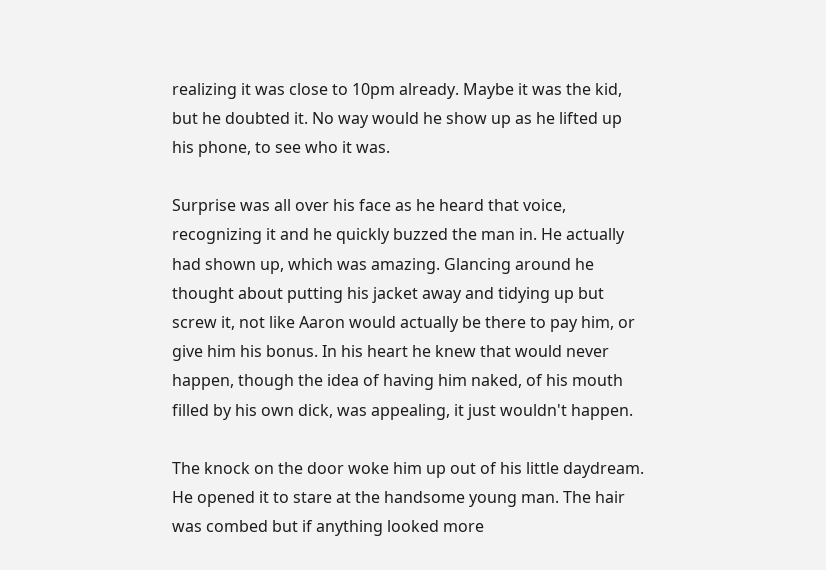realizing it was close to 10pm already. Maybe it was the kid, but he doubted it. No way would he show up as he lifted up his phone, to see who it was.

Surprise was all over his face as he heard that voice, recognizing it and he quickly buzzed the man in. He actually had shown up, which was amazing. Glancing around he thought about putting his jacket away and tidying up but screw it, not like Aaron would actually be there to pay him, or give him his bonus. In his heart he knew that would never happen, though the idea of having him naked, of his mouth filled by his own dick, was appealing, it just wouldn't happen.

The knock on the door woke him up out of his little daydream. He opened it to stare at the handsome young man. The hair was combed but if anything looked more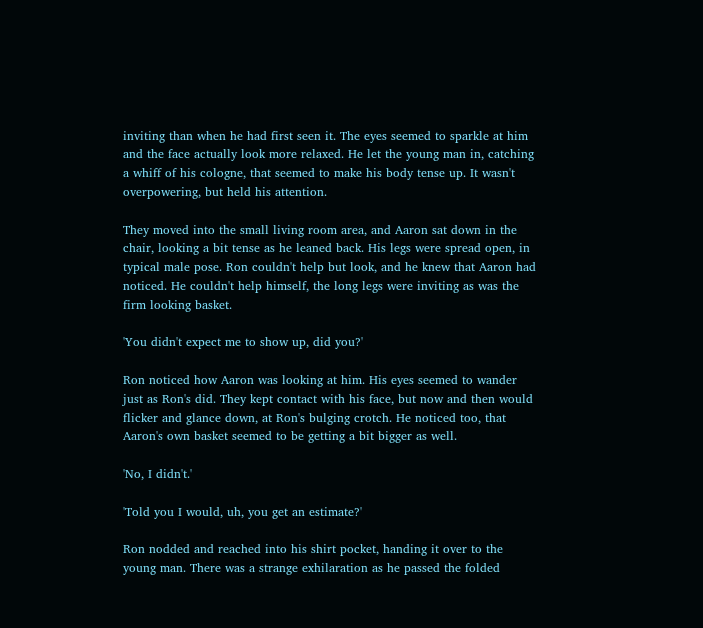inviting than when he had first seen it. The eyes seemed to sparkle at him and the face actually look more relaxed. He let the young man in, catching a whiff of his cologne, that seemed to make his body tense up. It wasn't overpowering, but held his attention.

They moved into the small living room area, and Aaron sat down in the chair, looking a bit tense as he leaned back. His legs were spread open, in typical male pose. Ron couldn't help but look, and he knew that Aaron had noticed. He couldn't help himself, the long legs were inviting as was the firm looking basket.

'You didn't expect me to show up, did you?'

Ron noticed how Aaron was looking at him. His eyes seemed to wander just as Ron's did. They kept contact with his face, but now and then would flicker and glance down, at Ron's bulging crotch. He noticed too, that Aaron's own basket seemed to be getting a bit bigger as well.

'No, I didn't.'

'Told you I would, uh, you get an estimate?'

Ron nodded and reached into his shirt pocket, handing it over to the young man. There was a strange exhilaration as he passed the folded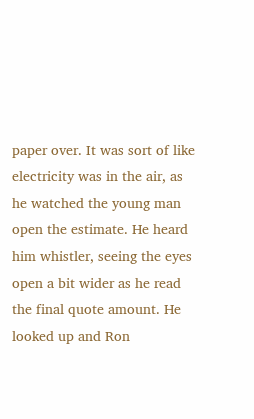paper over. It was sort of like electricity was in the air, as he watched the young man open the estimate. He heard him whistler, seeing the eyes open a bit wider as he read the final quote amount. He looked up and Ron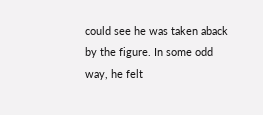could see he was taken aback by the figure. In some odd way, he felt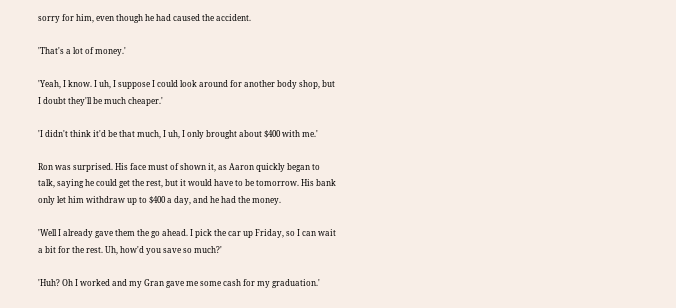sorry for him, even though he had caused the accident.

'That's a lot of money.'

'Yeah, I know. I uh, I suppose I could look around for another body shop, but I doubt they'll be much cheaper.'

'I didn't think it'd be that much, I uh, I only brought about $400 with me.'

Ron was surprised. His face must of shown it, as Aaron quickly began to talk, saying he could get the rest, but it would have to be tomorrow. His bank only let him withdraw up to $400 a day, and he had the money.

'Well I already gave them the go ahead. I pick the car up Friday, so I can wait a bit for the rest. Uh, how'd you save so much?'

'Huh? Oh I worked and my Gran gave me some cash for my graduation.'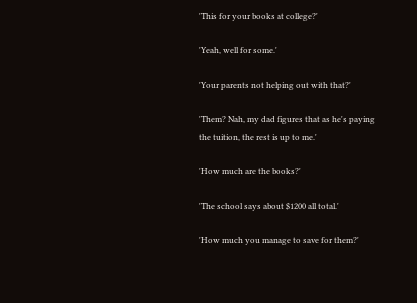'This for your books at college?'

'Yeah, well for some.'

'Your parents not helping out with that?'

'Them? Nah, my dad figures that as he's paying the tuition, the rest is up to me.'

'How much are the books?'

'The school says about $1200 all total.'

'How much you manage to save for them?'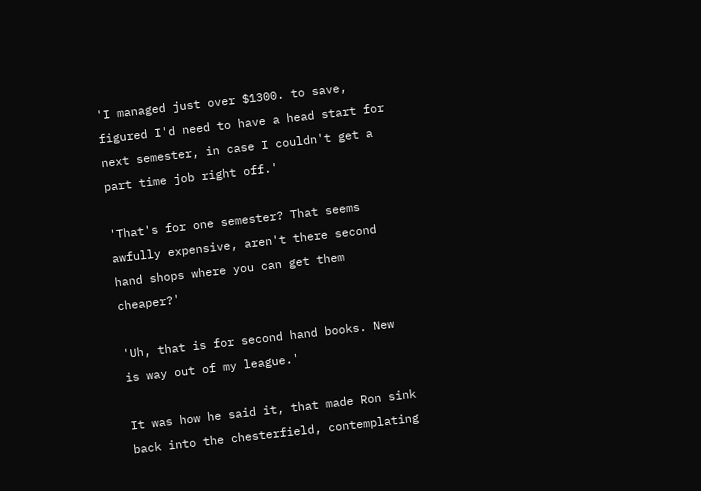'I managed just over $1300. to save, figured I'd need to have a head start for next semester, in case I couldn't get a part time job right off.'

'That's for one semester? That seems awfully expensive, aren't there second hand shops where you can get them cheaper?'

'Uh, that is for second hand books. New is way out of my league.'

It was how he said it, that made Ron sink back into the chesterfield, contemplating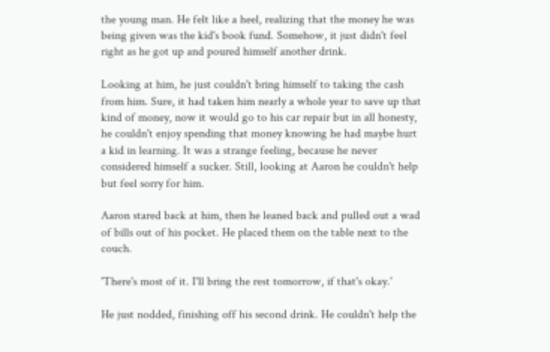the young man. He felt like a heel, realizing that the money he was being given was the kid's book fund. Somehow, it just didn't feel right as he got up and poured himself another drink.

Looking at him, he just couldn't bring himself to taking the cash from him. Sure, it had taken him nearly a whole year to save up that kind of money, now it would go to his car repair but in all honesty, he couldn't enjoy spending that money knowing he had maybe hurt a kid in learning. It was a strange feeling, because he never considered himself a sucker. Still, looking at Aaron he couldn't help but feel sorry for him.

Aaron stared back at him, then he leaned back and pulled out a wad of bills out of his pocket. He placed them on the table next to the couch.

'There's most of it. I'll bring the rest tomorrow, if that's okay.'

He just nodded, finishing off his second drink. He couldn't help the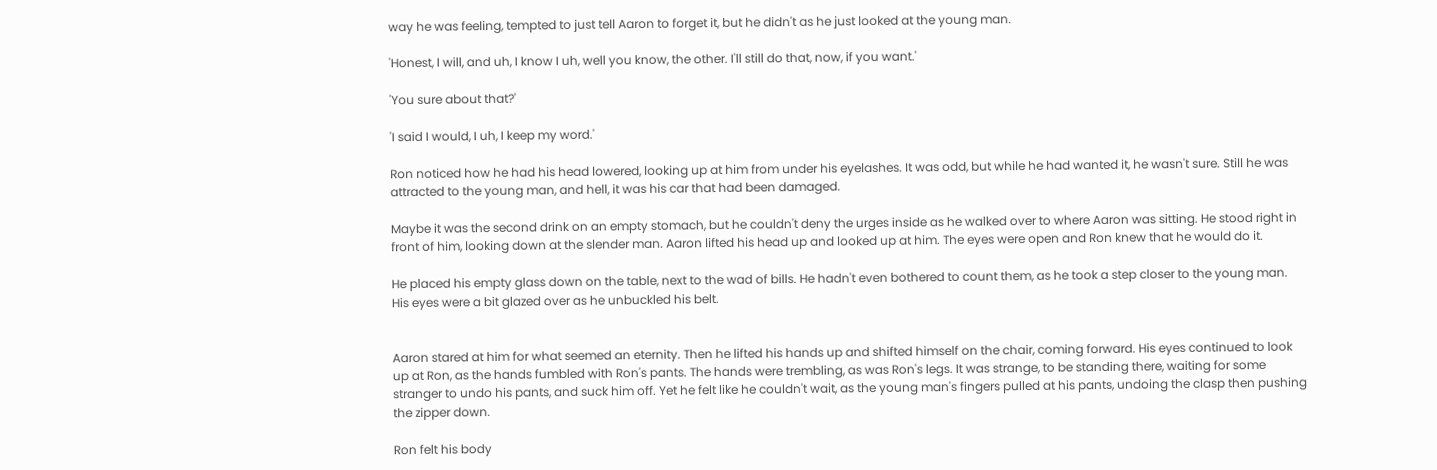way he was feeling, tempted to just tell Aaron to forget it, but he didn't as he just looked at the young man.

'Honest, I will, and uh, I know I uh, well you know, the other. I'll still do that, now, if you want.'

'You sure about that?'

'I said I would, I uh, I keep my word.'

Ron noticed how he had his head lowered, looking up at him from under his eyelashes. It was odd, but while he had wanted it, he wasn't sure. Still he was attracted to the young man, and hell, it was his car that had been damaged.

Maybe it was the second drink on an empty stomach, but he couldn't deny the urges inside as he walked over to where Aaron was sitting. He stood right in front of him, looking down at the slender man. Aaron lifted his head up and looked up at him. The eyes were open and Ron knew that he would do it.

He placed his empty glass down on the table, next to the wad of bills. He hadn't even bothered to count them, as he took a step closer to the young man. His eyes were a bit glazed over as he unbuckled his belt.


Aaron stared at him for what seemed an eternity. Then he lifted his hands up and shifted himself on the chair, coming forward. His eyes continued to look up at Ron, as the hands fumbled with Ron's pants. The hands were trembling, as was Ron's legs. It was strange, to be standing there, waiting for some stranger to undo his pants, and suck him off. Yet he felt like he couldn't wait, as the young man's fingers pulled at his pants, undoing the clasp then pushing the zipper down.

Ron felt his body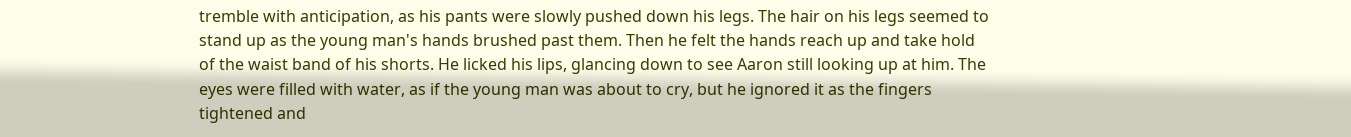tremble with anticipation, as his pants were slowly pushed down his legs. The hair on his legs seemed to stand up as the young man's hands brushed past them. Then he felt the hands reach up and take hold of the waist band of his shorts. He licked his lips, glancing down to see Aaron still looking up at him. The eyes were filled with water, as if the young man was about to cry, but he ignored it as the fingers tightened and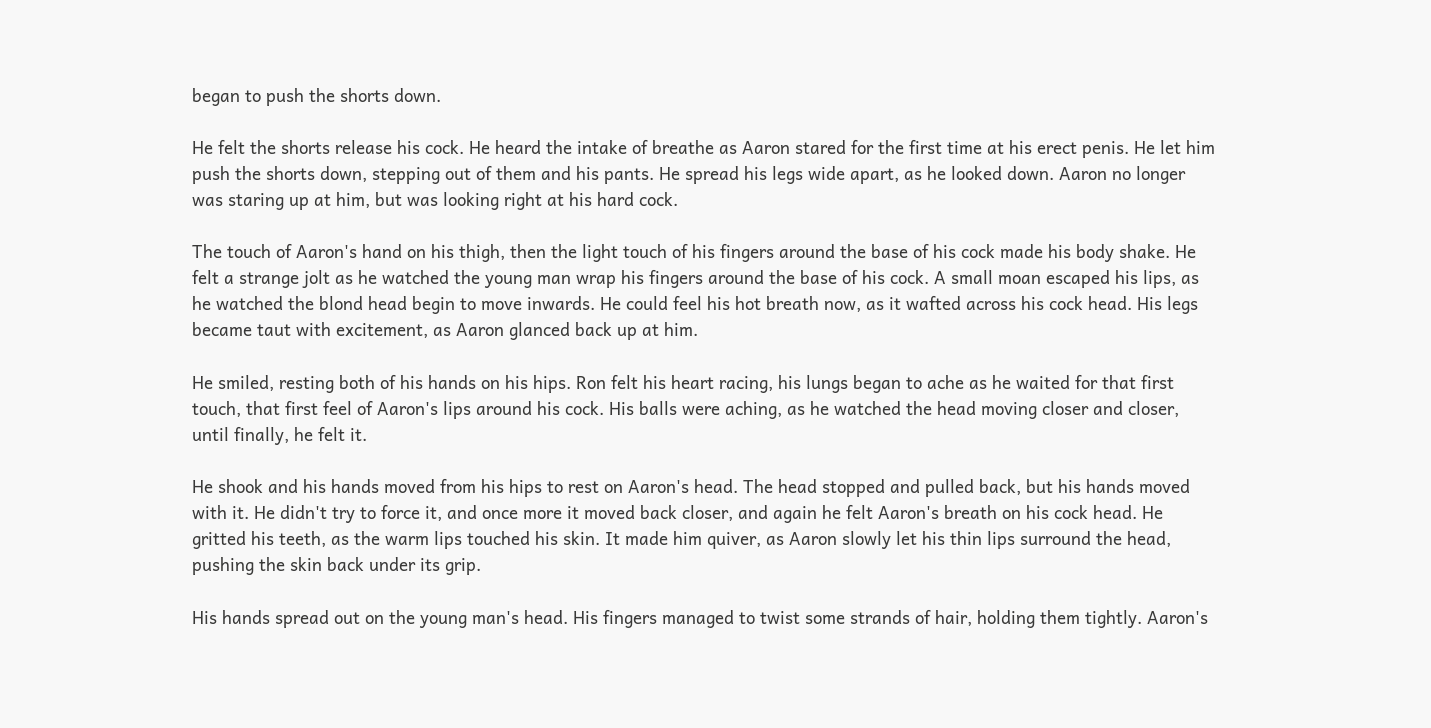began to push the shorts down.

He felt the shorts release his cock. He heard the intake of breathe as Aaron stared for the first time at his erect penis. He let him push the shorts down, stepping out of them and his pants. He spread his legs wide apart, as he looked down. Aaron no longer was staring up at him, but was looking right at his hard cock.

The touch of Aaron's hand on his thigh, then the light touch of his fingers around the base of his cock made his body shake. He felt a strange jolt as he watched the young man wrap his fingers around the base of his cock. A small moan escaped his lips, as he watched the blond head begin to move inwards. He could feel his hot breath now, as it wafted across his cock head. His legs became taut with excitement, as Aaron glanced back up at him.

He smiled, resting both of his hands on his hips. Ron felt his heart racing, his lungs began to ache as he waited for that first touch, that first feel of Aaron's lips around his cock. His balls were aching, as he watched the head moving closer and closer, until finally, he felt it.

He shook and his hands moved from his hips to rest on Aaron's head. The head stopped and pulled back, but his hands moved with it. He didn't try to force it, and once more it moved back closer, and again he felt Aaron's breath on his cock head. He gritted his teeth, as the warm lips touched his skin. It made him quiver, as Aaron slowly let his thin lips surround the head, pushing the skin back under its grip.

His hands spread out on the young man's head. His fingers managed to twist some strands of hair, holding them tightly. Aaron's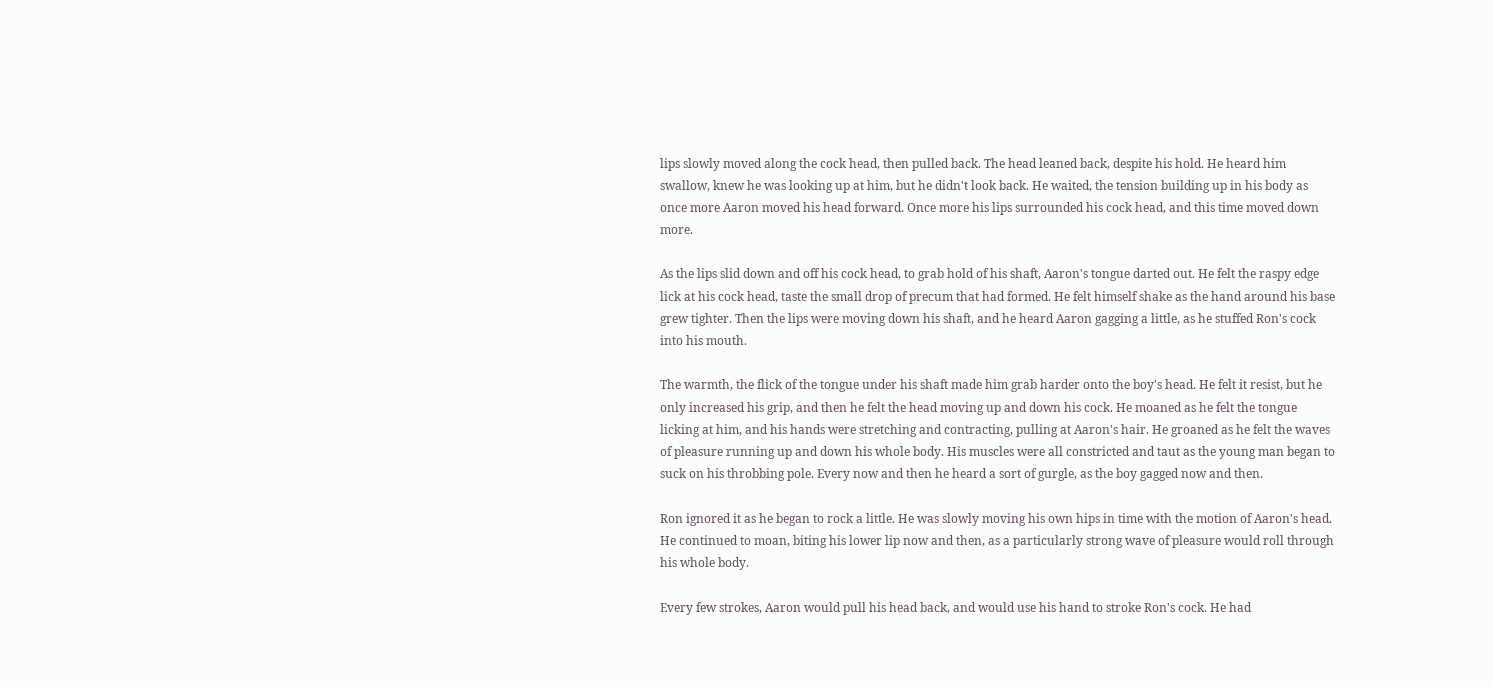lips slowly moved along the cock head, then pulled back. The head leaned back, despite his hold. He heard him swallow, knew he was looking up at him, but he didn't look back. He waited, the tension building up in his body as once more Aaron moved his head forward. Once more his lips surrounded his cock head, and this time moved down more.

As the lips slid down and off his cock head, to grab hold of his shaft, Aaron's tongue darted out. He felt the raspy edge lick at his cock head, taste the small drop of precum that had formed. He felt himself shake as the hand around his base grew tighter. Then the lips were moving down his shaft, and he heard Aaron gagging a little, as he stuffed Ron's cock into his mouth.

The warmth, the flick of the tongue under his shaft made him grab harder onto the boy's head. He felt it resist, but he only increased his grip, and then he felt the head moving up and down his cock. He moaned as he felt the tongue licking at him, and his hands were stretching and contracting, pulling at Aaron's hair. He groaned as he felt the waves of pleasure running up and down his whole body. His muscles were all constricted and taut as the young man began to suck on his throbbing pole. Every now and then he heard a sort of gurgle, as the boy gagged now and then.

Ron ignored it as he began to rock a little. He was slowly moving his own hips in time with the motion of Aaron's head. He continued to moan, biting his lower lip now and then, as a particularly strong wave of pleasure would roll through his whole body.

Every few strokes, Aaron would pull his head back, and would use his hand to stroke Ron's cock. He had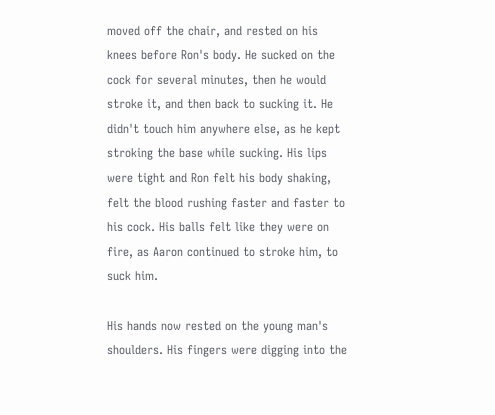moved off the chair, and rested on his knees before Ron's body. He sucked on the cock for several minutes, then he would stroke it, and then back to sucking it. He didn't touch him anywhere else, as he kept stroking the base while sucking. His lips were tight and Ron felt his body shaking, felt the blood rushing faster and faster to his cock. His balls felt like they were on fire, as Aaron continued to stroke him, to suck him.

His hands now rested on the young man's shoulders. His fingers were digging into the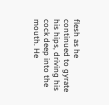flesh as he continued to gyrate his hips, driving his cock deep into the mouth. He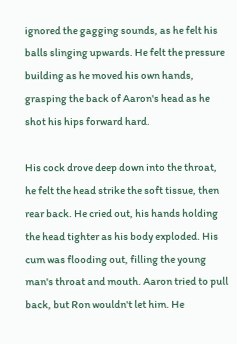ignored the gagging sounds, as he felt his balls slinging upwards. He felt the pressure building as he moved his own hands, grasping the back of Aaron's head as he shot his hips forward hard.

His cock drove deep down into the throat, he felt the head strike the soft tissue, then rear back. He cried out, his hands holding the head tighter as his body exploded. His cum was flooding out, filling the young man's throat and mouth. Aaron tried to pull back, but Ron wouldn't let him. He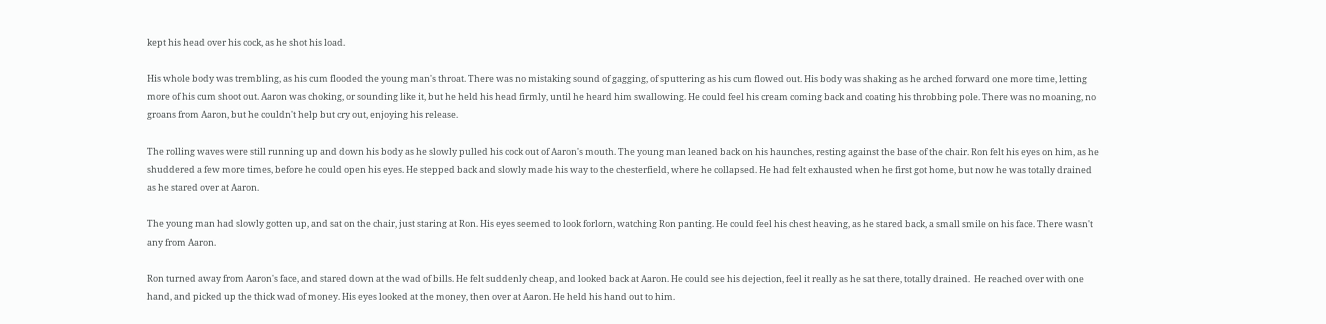kept his head over his cock, as he shot his load.

His whole body was trembling, as his cum flooded the young man's throat. There was no mistaking sound of gagging, of sputtering as his cum flowed out. His body was shaking as he arched forward one more time, letting more of his cum shoot out. Aaron was choking, or sounding like it, but he held his head firmly, until he heard him swallowing. He could feel his cream coming back and coating his throbbing pole. There was no moaning, no groans from Aaron, but he couldn't help but cry out, enjoying his release.

The rolling waves were still running up and down his body as he slowly pulled his cock out of Aaron's mouth. The young man leaned back on his haunches, resting against the base of the chair. Ron felt his eyes on him, as he shuddered a few more times, before he could open his eyes. He stepped back and slowly made his way to the chesterfield, where he collapsed. He had felt exhausted when he first got home, but now he was totally drained as he stared over at Aaron.

The young man had slowly gotten up, and sat on the chair, just staring at Ron. His eyes seemed to look forlorn, watching Ron panting. He could feel his chest heaving, as he stared back, a small smile on his face. There wasn't any from Aaron.

Ron turned away from Aaron's face, and stared down at the wad of bills. He felt suddenly cheap, and looked back at Aaron. He could see his dejection, feel it really as he sat there, totally drained.  He reached over with one hand, and picked up the thick wad of money. His eyes looked at the money, then over at Aaron. He held his hand out to him.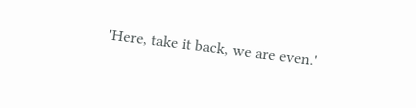'Here, take it back, we are even.'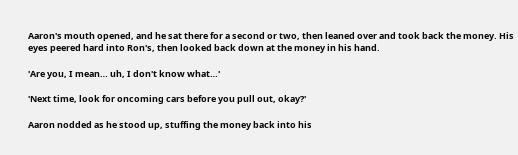Aaron's mouth opened, and he sat there for a second or two, then leaned over and took back the money. His eyes peered hard into Ron's, then looked back down at the money in his hand.

'Are you, I mean… uh, I don't know what…'

'Next time, look for oncoming cars before you pull out, okay?'

Aaron nodded as he stood up, stuffing the money back into his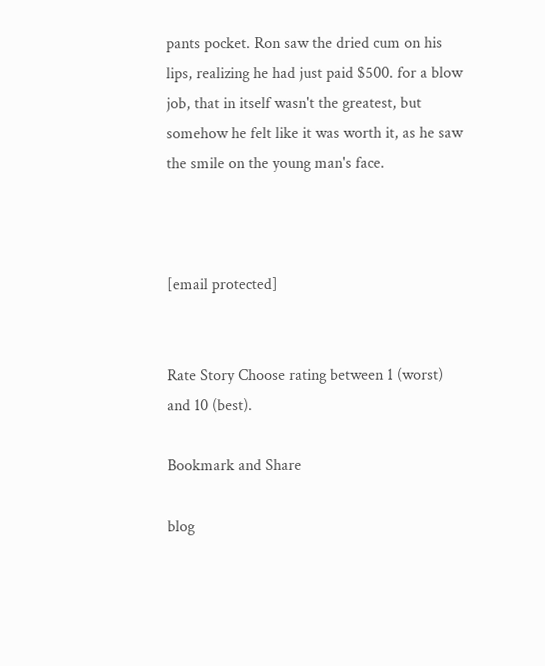pants pocket. Ron saw the dried cum on his lips, realizing he had just paid $500. for a blow job, that in itself wasn't the greatest, but somehow he felt like it was worth it, as he saw the smile on the young man's face.



[email protected]


Rate Story Choose rating between 1 (worst) and 10 (best).

Bookmark and Share

blog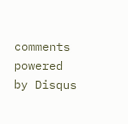comments powered by Disqus